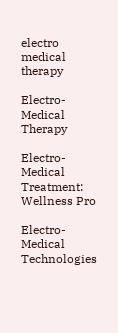electro medical therapy

Electro-Medical Therapy

Electro-Medical Treatment: Wellness Pro

Electro-Medical Technologies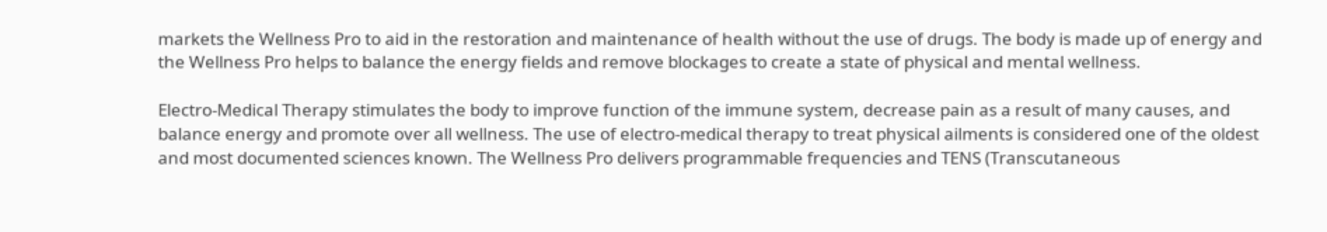markets the Wellness Pro to aid in the restoration and maintenance of health without the use of drugs. The body is made up of energy and the Wellness Pro helps to balance the energy fields and remove blockages to create a state of physical and mental wellness.

Electro-Medical Therapy stimulates the body to improve function of the immune system, decrease pain as a result of many causes, and balance energy and promote over all wellness. The use of electro-medical therapy to treat physical ailments is considered one of the oldest and most documented sciences known. The Wellness Pro delivers programmable frequencies and TENS (Transcutaneous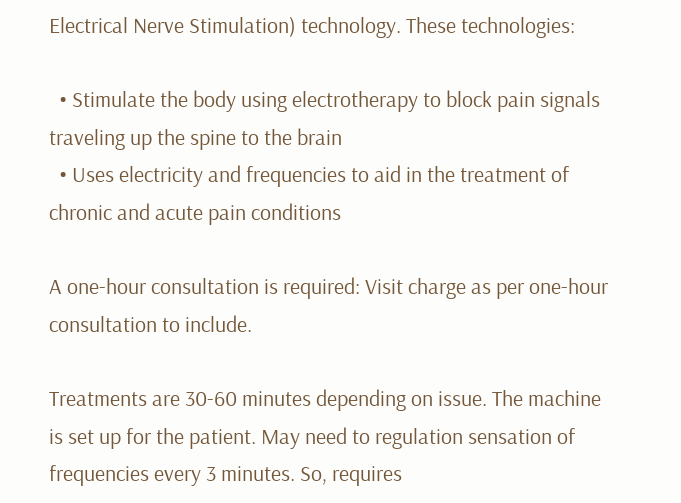Electrical Nerve Stimulation) technology. These technologies:

  • Stimulate the body using electrotherapy to block pain signals traveling up the spine to the brain
  • Uses electricity and frequencies to aid in the treatment of chronic and acute pain conditions

A one-hour consultation is required: Visit charge as per one-hour consultation to include.

Treatments are 30-60 minutes depending on issue. The machine is set up for the patient. May need to regulation sensation of frequencies every 3 minutes. So, requires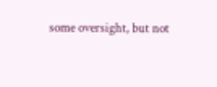some oversight, but not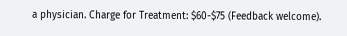a physician. Charge for Treatment: $60-$75 (Feedback welcome).